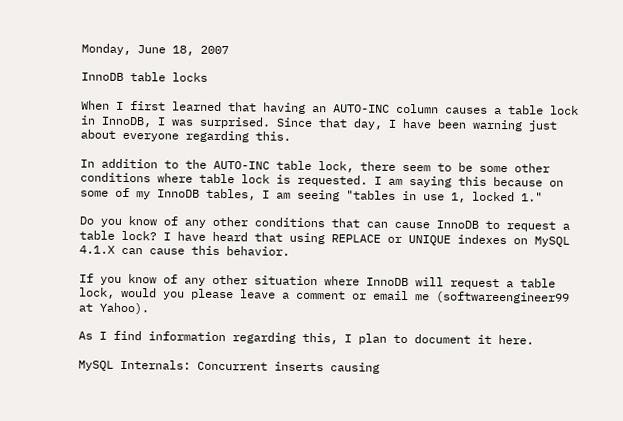Monday, June 18, 2007

InnoDB table locks

When I first learned that having an AUTO-INC column causes a table lock in InnoDB, I was surprised. Since that day, I have been warning just about everyone regarding this.

In addition to the AUTO-INC table lock, there seem to be some other conditions where table lock is requested. I am saying this because on some of my InnoDB tables, I am seeing "tables in use 1, locked 1."

Do you know of any other conditions that can cause InnoDB to request a table lock? I have heard that using REPLACE or UNIQUE indexes on MySQL 4.1.X can cause this behavior.

If you know of any other situation where InnoDB will request a table lock, would you please leave a comment or email me (softwareengineer99 at Yahoo).

As I find information regarding this, I plan to document it here.

MySQL Internals: Concurrent inserts causing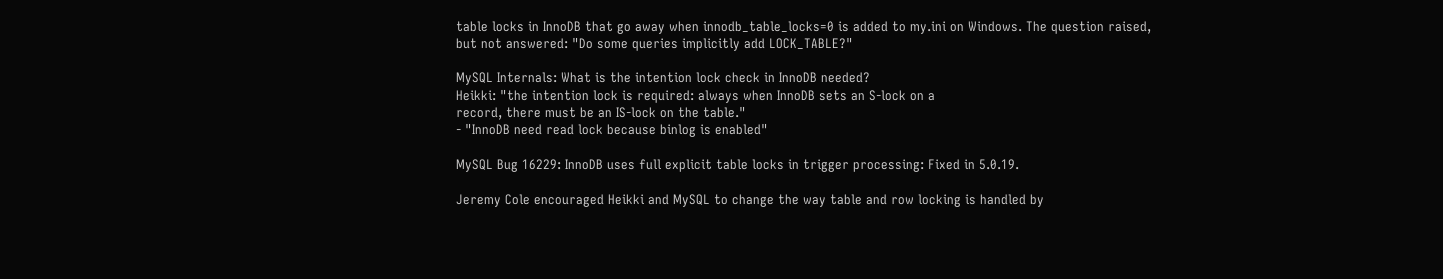table locks in InnoDB that go away when innodb_table_locks=0 is added to my.ini on Windows. The question raised, but not answered: "Do some queries implicitly add LOCK_TABLE?"

MySQL Internals: What is the intention lock check in InnoDB needed?
Heikki: "the intention lock is required: always when InnoDB sets an S-lock on a
record, there must be an IS-lock on the table."
- "InnoDB need read lock because binlog is enabled"

MySQL Bug 16229: InnoDB uses full explicit table locks in trigger processing: Fixed in 5.0.19.

Jeremy Cole encouraged Heikki and MySQL to change the way table and row locking is handled by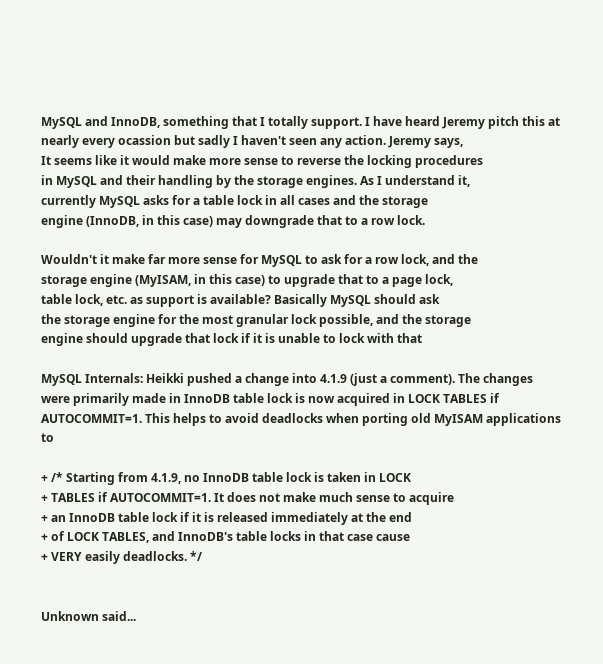MySQL and InnoDB, something that I totally support. I have heard Jeremy pitch this at nearly every ocassion but sadly I haven't seen any action. Jeremy says,
It seems like it would make more sense to reverse the locking procedures
in MySQL and their handling by the storage engines. As I understand it,
currently MySQL asks for a table lock in all cases and the storage
engine (InnoDB, in this case) may downgrade that to a row lock.

Wouldn't it make far more sense for MySQL to ask for a row lock, and the
storage engine (MyISAM, in this case) to upgrade that to a page lock,
table lock, etc. as support is available? Basically MySQL should ask
the storage engine for the most granular lock possible, and the storage
engine should upgrade that lock if it is unable to lock with that

MySQL Internals: Heikki pushed a change into 4.1.9 (just a comment). The changes were primarily made in InnoDB table lock is now acquired in LOCK TABLES if
AUTOCOMMIT=1. This helps to avoid deadlocks when porting old MyISAM applications to

+ /* Starting from 4.1.9, no InnoDB table lock is taken in LOCK
+ TABLES if AUTOCOMMIT=1. It does not make much sense to acquire
+ an InnoDB table lock if it is released immediately at the end
+ of LOCK TABLES, and InnoDB's table locks in that case cause
+ VERY easily deadlocks. */


Unknown said...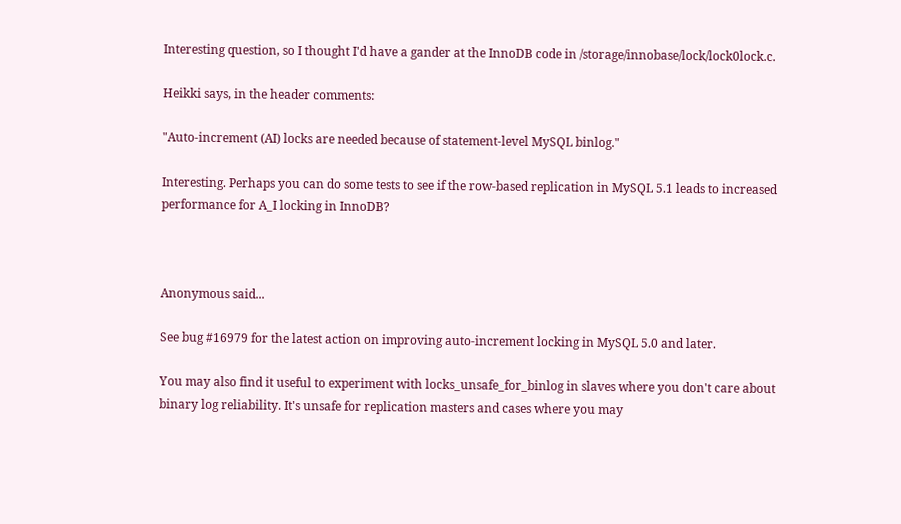Interesting question, so I thought I'd have a gander at the InnoDB code in /storage/innobase/lock/lock0lock.c.

Heikki says, in the header comments:

"Auto-increment (AI) locks are needed because of statement-level MySQL binlog."

Interesting. Perhaps you can do some tests to see if the row-based replication in MySQL 5.1 leads to increased performance for A_I locking in InnoDB?



Anonymous said...

See bug #16979 for the latest action on improving auto-increment locking in MySQL 5.0 and later.

You may also find it useful to experiment with locks_unsafe_for_binlog in slaves where you don't care about binary log reliability. It's unsafe for replication masters and cases where you may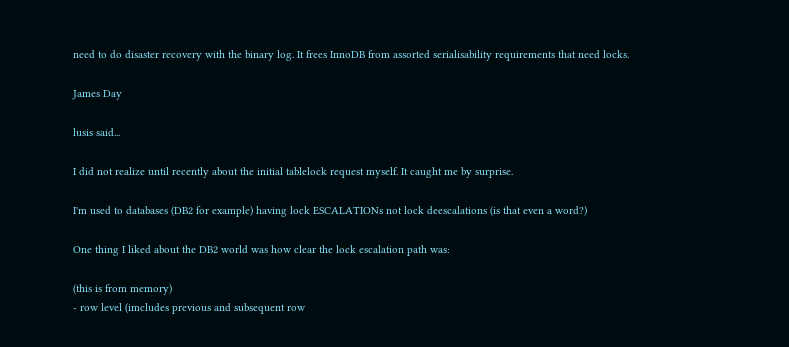need to do disaster recovery with the binary log. It frees InnoDB from assorted serialisability requirements that need locks.

James Day

lusis said...

I did not realize until recently about the initial tablelock request myself. It caught me by surprise.

I'm used to databases (DB2 for example) having lock ESCALATIONs not lock deescalations (is that even a word?)

One thing I liked about the DB2 world was how clear the lock escalation path was:

(this is from memory)
- row level (imcludes previous and subsequent row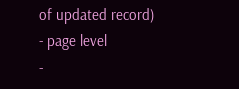of updated record)
- page level
-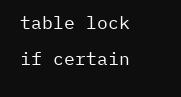table lock if certain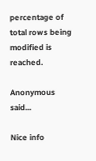percentage of total rows being modified is reached.

Anonymous said...

Nice info